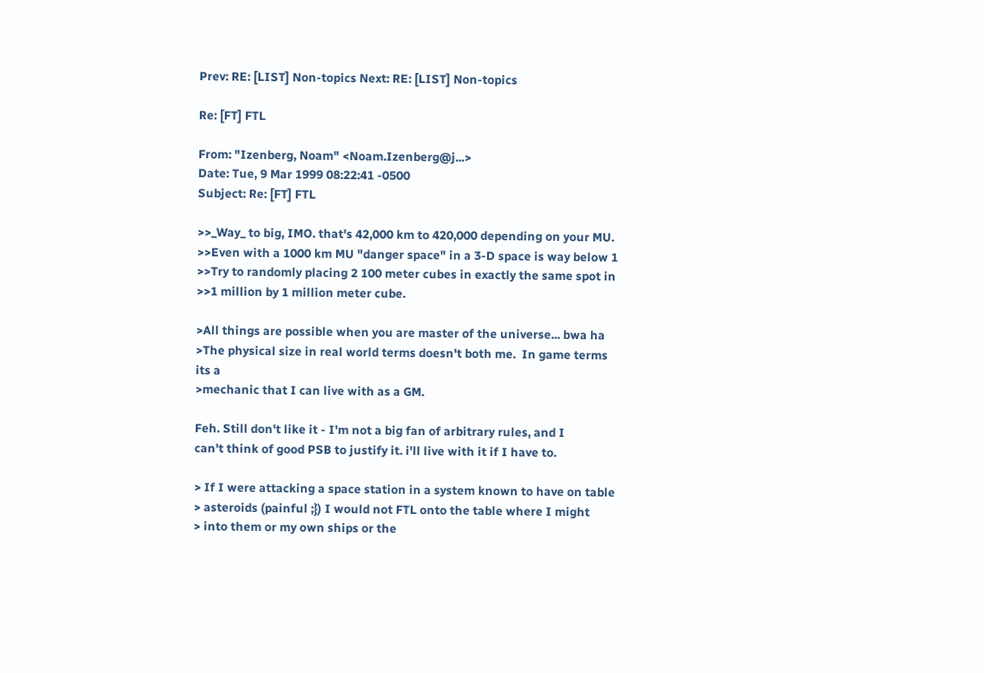Prev: RE: [LIST] Non-topics Next: RE: [LIST] Non-topics

Re: [FT] FTL

From: "Izenberg, Noam" <Noam.Izenberg@j...>
Date: Tue, 9 Mar 1999 08:22:41 -0500
Subject: Re: [FT] FTL

>>_Way_ to big, IMO. that's 42,000 km to 420,000 depending on your MU.
>>Even with a 1000 km MU "danger space" in a 3-D space is way below 1
>>Try to randomly placing 2 100 meter cubes in exactly the same spot in
>>1 million by 1 million meter cube.

>All things are possible when you are master of the universe... bwa ha
>The physical size in real world terms doesn't both me.  In game terms
its a
>mechanic that I can live with as a GM.

Feh. Still don't like it - I'm not a big fan of arbitrary rules, and I
can't think of good PSB to justify it. i'll live with it if I have to.

> If I were attacking a space station in a system known to have on table
> asteroids (painful ;}) I would not FTL onto the table where I might
> into them or my own ships or the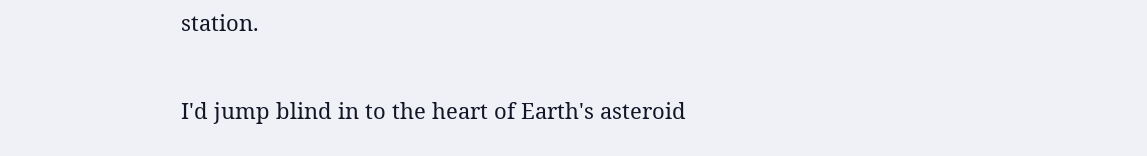station.

I'd jump blind in to the heart of Earth's asteroid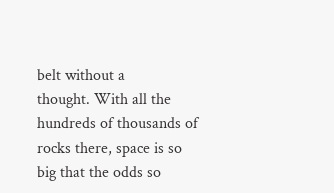belt without a
thought. With all the hundreds of thousands of rocks there, space is so
big that the odds so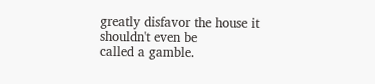greatly disfavor the house it shouldn't even be
called a gamble.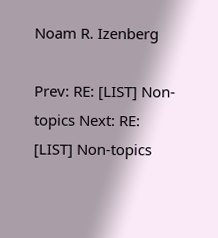Noam R. Izenberg

Prev: RE: [LIST] Non-topics Next: RE: [LIST] Non-topics